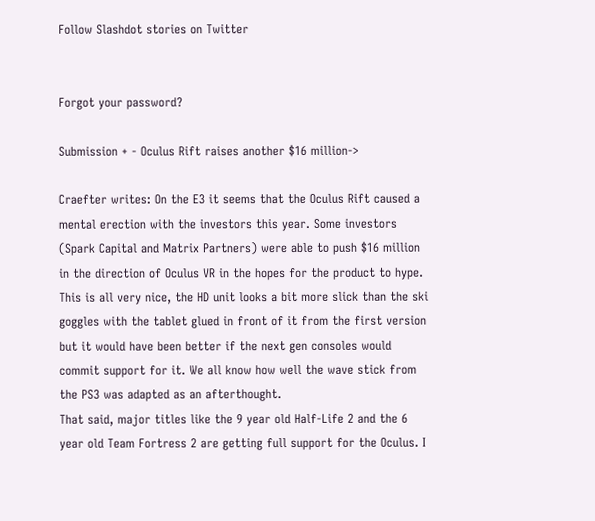Follow Slashdot stories on Twitter


Forgot your password?

Submission + - Oculus Rift raises another $16 million->

Craefter writes: On the E3 it seems that the Oculus Rift caused a mental erection with the investors this year. Some investors (Spark Capital and Matrix Partners) were able to push $16 million in the direction of Oculus VR in the hopes for the product to hype.
This is all very nice, the HD unit looks a bit more slick than the ski goggles with the tablet glued in front of it from the first version but it would have been better if the next gen consoles would commit support for it. We all know how well the wave stick from the PS3 was adapted as an afterthought.
That said, major titles like the 9 year old Half-Life 2 and the 6 year old Team Fortress 2 are getting full support for the Oculus. I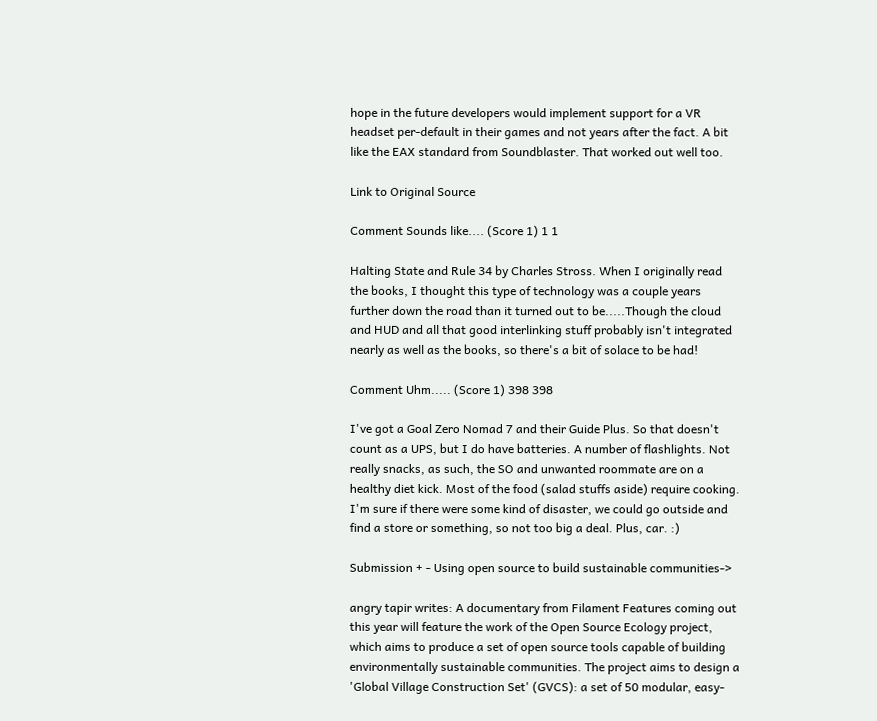hope in the future developers would implement support for a VR headset per-default in their games and not years after the fact. A bit like the EAX standard from Soundblaster. That worked out well too.

Link to Original Source

Comment Sounds like.... (Score 1) 1 1

Halting State and Rule 34 by Charles Stross. When I originally read the books, I thought this type of technology was a couple years further down the road than it turned out to be.....Though the cloud and HUD and all that good interlinking stuff probably isn't integrated nearly as well as the books, so there's a bit of solace to be had!

Comment Uhm..... (Score 1) 398 398

I've got a Goal Zero Nomad 7 and their Guide Plus. So that doesn't count as a UPS, but I do have batteries. A number of flashlights. Not really snacks, as such, the SO and unwanted roommate are on a healthy diet kick. Most of the food (salad stuffs aside) require cooking. I'm sure if there were some kind of disaster, we could go outside and find a store or something, so not too big a deal. Plus, car. :)

Submission + - Using open source to build sustainable communities->

angry tapir writes: A documentary from Filament Features coming out this year will feature the work of the Open Source Ecology project, which aims to produce a set of open source tools capable of building environmentally sustainable communities. The project aims to design a 'Global Village Construction Set' (GVCS): a set of 50 modular, easy-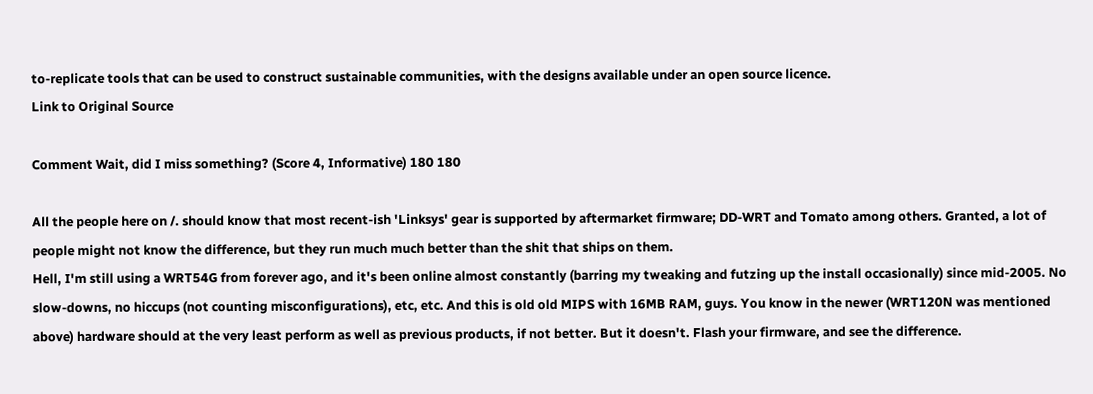to-replicate tools that can be used to construct sustainable communities, with the designs available under an open source licence.
Link to Original Source

Comment Wait, did I miss something? (Score 4, Informative) 180 180

All the people here on /. should know that most recent-ish 'Linksys' gear is supported by aftermarket firmware; DD-WRT and Tomato among others. Granted, a lot of people might not know the difference, but they run much much better than the shit that ships on them.
Hell, I'm still using a WRT54G from forever ago, and it's been online almost constantly (barring my tweaking and futzing up the install occasionally) since mid-2005. No slow-downs, no hiccups (not counting misconfigurations), etc, etc. And this is old old MIPS with 16MB RAM, guys. You know in the newer (WRT120N was mentioned above) hardware should at the very least perform as well as previous products, if not better. But it doesn't. Flash your firmware, and see the difference.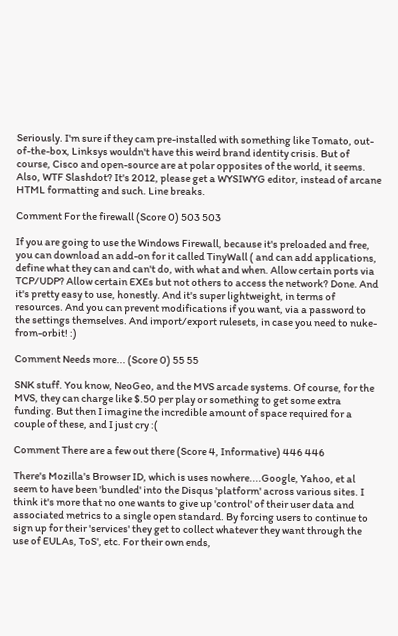Seriously. I'm sure if they cam pre-installed with something like Tomato, out-of-the-box, Linksys wouldn't have this weird brand identity crisis. But of course, Cisco and open-source are at polar opposites of the world, it seems. Also, WTF Slashdot? It's 2012, please get a WYSIWYG editor, instead of arcane HTML formatting and such. Line breaks.

Comment For the firewall (Score 0) 503 503

If you are going to use the Windows Firewall, because it's preloaded and free, you can download an add-on for it called TinyWall ( and can add applications, define what they can and can't do, with what and when. Allow certain ports via TCP/UDP? Allow certain EXEs but not others to access the network? Done. And it's pretty easy to use, honestly. And it's super lightweight, in terms of resources. And you can prevent modifications if you want, via a password to the settings themselves. And import/export rulesets, in case you need to nuke-from-orbit! :)

Comment Needs more... (Score 0) 55 55

SNK stuff. You know, NeoGeo, and the MVS arcade systems. Of course, for the MVS, they can charge like $.50 per play or something to get some extra funding. But then I imagine the incredible amount of space required for a couple of these, and I just cry :(

Comment There are a few out there (Score 4, Informative) 446 446

There's Mozilla's Browser ID, which is uses nowhere....Google, Yahoo, et al seem to have been 'bundled' into the Disqus 'platform' across various sites. I think it's more that no one wants to give up 'control' of their user data and associated metrics to a single open standard. By forcing users to continue to sign up for their 'services' they get to collect whatever they want through the use of EULAs, ToS', etc. For their own ends,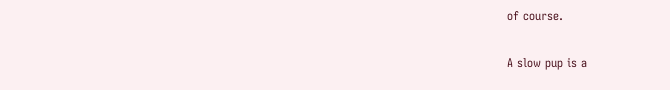of course.

A slow pup is a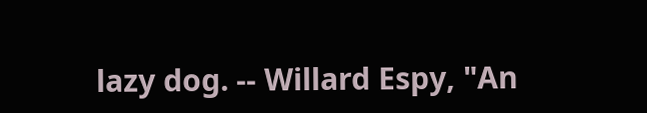lazy dog. -- Willard Espy, "An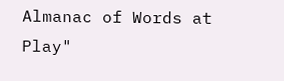Almanac of Words at Play"